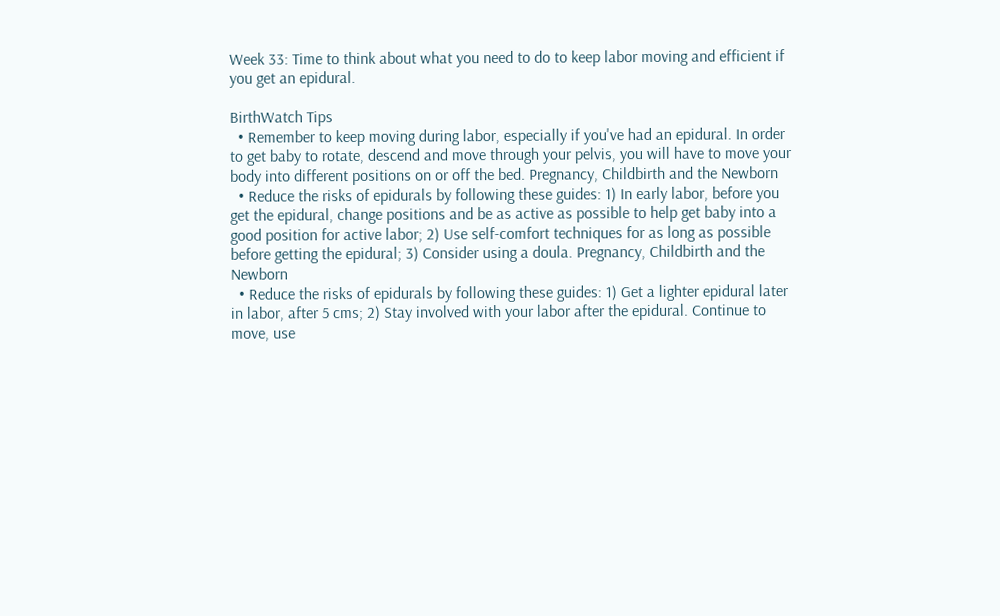Week 33: Time to think about what you need to do to keep labor moving and efficient if you get an epidural.

BirthWatch Tips
  • Remember to keep moving during labor, especially if you've had an epidural. In order to get baby to rotate, descend and move through your pelvis, you will have to move your body into different positions on or off the bed. Pregnancy, Childbirth and the Newborn
  • Reduce the risks of epidurals by following these guides: 1) In early labor, before you get the epidural, change positions and be as active as possible to help get baby into a good position for active labor; 2) Use self-comfort techniques for as long as possible before getting the epidural; 3) Consider using a doula. Pregnancy, Childbirth and the Newborn
  • Reduce the risks of epidurals by following these guides: 1) Get a lighter epidural later in labor, after 5 cms; 2) Stay involved with your labor after the epidural. Continue to move, use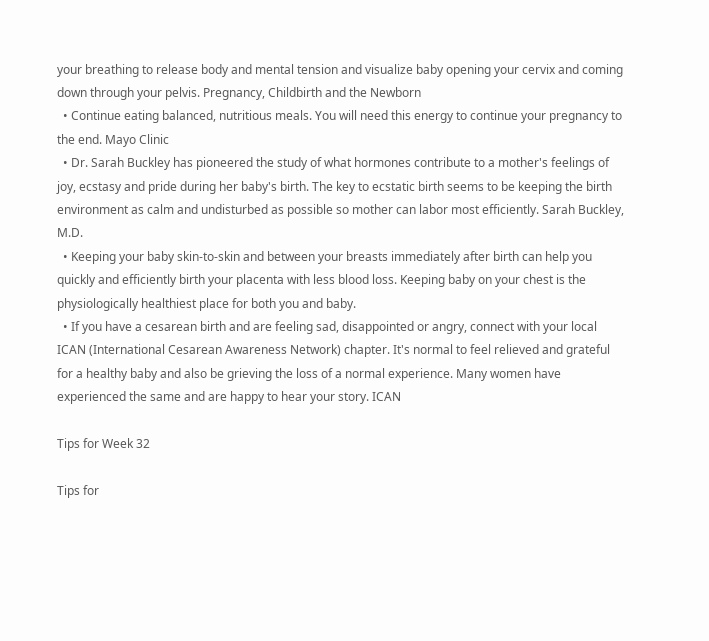your breathing to release body and mental tension and visualize baby opening your cervix and coming down through your pelvis. Pregnancy, Childbirth and the Newborn
  • Continue eating balanced, nutritious meals. You will need this energy to continue your pregnancy to the end. Mayo Clinic
  • Dr. Sarah Buckley has pioneered the study of what hormones contribute to a mother's feelings of joy, ecstasy and pride during her baby's birth. The key to ecstatic birth seems to be keeping the birth environment as calm and undisturbed as possible so mother can labor most efficiently. Sarah Buckley, M.D.
  • Keeping your baby skin-to-skin and between your breasts immediately after birth can help you quickly and efficiently birth your placenta with less blood loss. Keeping baby on your chest is the physiologically healthiest place for both you and baby.
  • If you have a cesarean birth and are feeling sad, disappointed or angry, connect with your local ICAN (International Cesarean Awareness Network) chapter. It's normal to feel relieved and grateful for a healthy baby and also be grieving the loss of a normal experience. Many women have experienced the same and are happy to hear your story. ICAN

Tips for Week 32

Tips for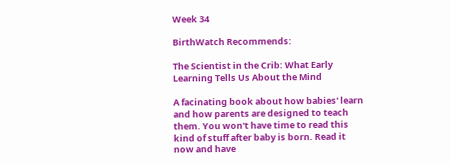Week 34

BirthWatch Recommends:

The Scientist in the Crib: What Early Learning Tells Us About the Mind

A facinating book about how babies' learn and how parents are designed to teach them. You won't have time to read this kind of stuff after baby is born. Read it now and have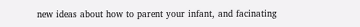new ideas about how to parent your infant, and facinating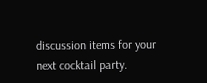discussion items for your next cocktail party.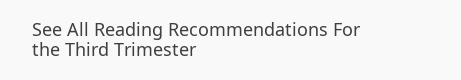See All Reading Recommendations For the Third Trimester